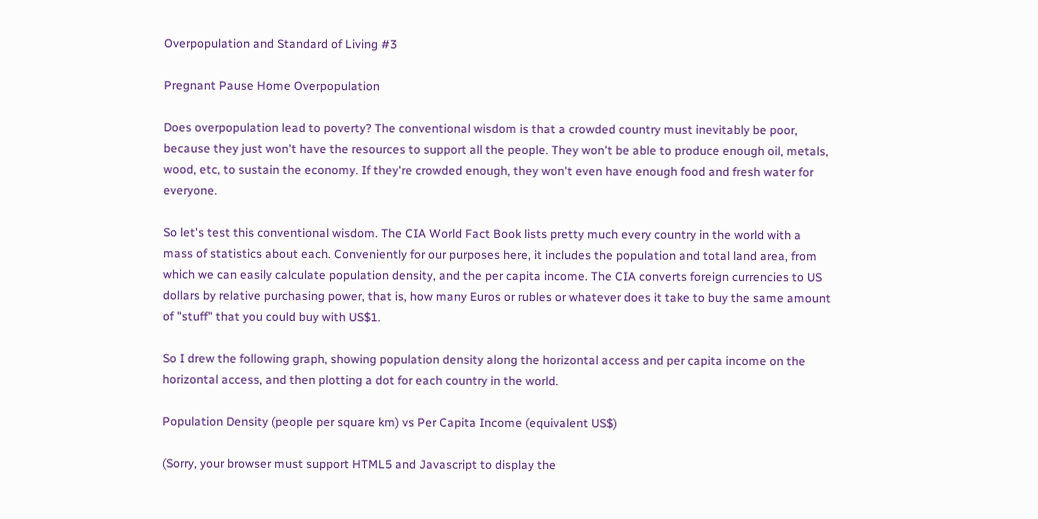Overpopulation and Standard of Living #3

Pregnant Pause Home Overpopulation

Does overpopulation lead to poverty? The conventional wisdom is that a crowded country must inevitably be poor, because they just won't have the resources to support all the people. They won't be able to produce enough oil, metals, wood, etc, to sustain the economy. If they're crowded enough, they won't even have enough food and fresh water for everyone.

So let's test this conventional wisdom. The CIA World Fact Book lists pretty much every country in the world with a mass of statistics about each. Conveniently for our purposes here, it includes the population and total land area, from which we can easily calculate population density, and the per capita income. The CIA converts foreign currencies to US dollars by relative purchasing power, that is, how many Euros or rubles or whatever does it take to buy the same amount of "stuff" that you could buy with US$1.

So I drew the following graph, showing population density along the horizontal access and per capita income on the horizontal access, and then plotting a dot for each country in the world.

Population Density (people per square km) vs Per Capita Income (equivalent US$)

(Sorry, your browser must support HTML5 and Javascript to display the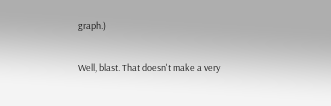graph.)

Well, blast. That doesn't make a very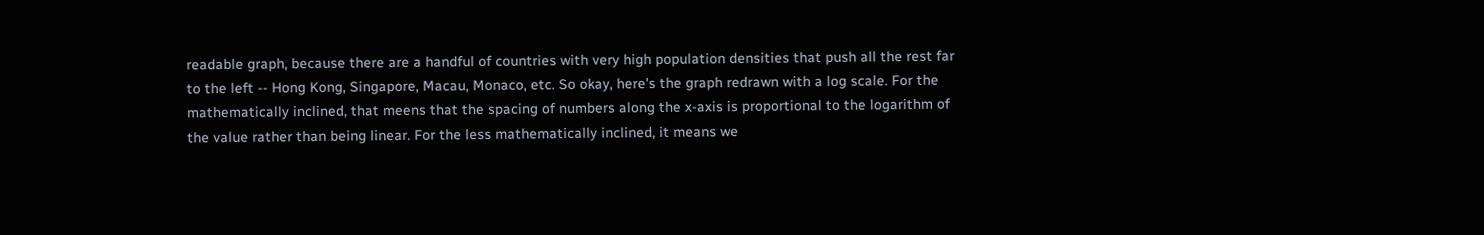readable graph, because there are a handful of countries with very high population densities that push all the rest far to the left -- Hong Kong, Singapore, Macau, Monaco, etc. So okay, here's the graph redrawn with a log scale. For the mathematically inclined, that meens that the spacing of numbers along the x-axis is proportional to the logarithm of the value rather than being linear. For the less mathematically inclined, it means we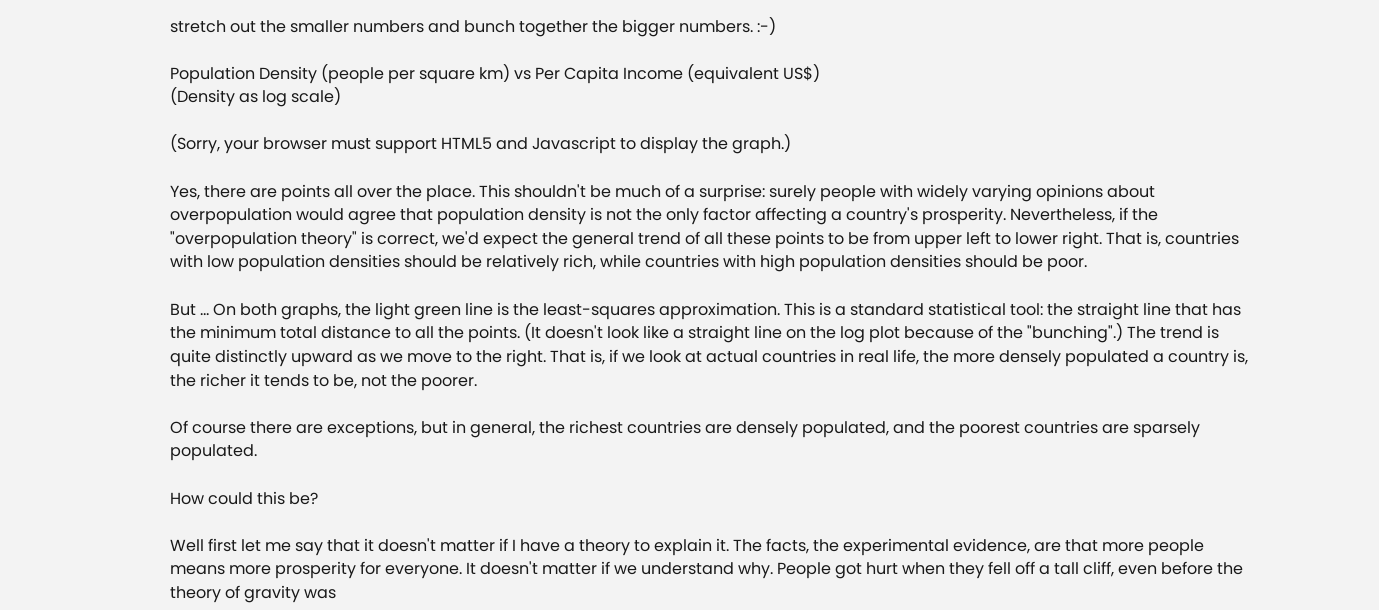stretch out the smaller numbers and bunch together the bigger numbers. :-)

Population Density (people per square km) vs Per Capita Income (equivalent US$)
(Density as log scale)

(Sorry, your browser must support HTML5 and Javascript to display the graph.)

Yes, there are points all over the place. This shouldn't be much of a surprise: surely people with widely varying opinions about overpopulation would agree that population density is not the only factor affecting a country's prosperity. Nevertheless, if the "overpopulation theory" is correct, we'd expect the general trend of all these points to be from upper left to lower right. That is, countries with low population densities should be relatively rich, while countries with high population densities should be poor.

But ... On both graphs, the light green line is the least-squares approximation. This is a standard statistical tool: the straight line that has the minimum total distance to all the points. (It doesn't look like a straight line on the log plot because of the "bunching".) The trend is quite distinctly upward as we move to the right. That is, if we look at actual countries in real life, the more densely populated a country is, the richer it tends to be, not the poorer.

Of course there are exceptions, but in general, the richest countries are densely populated, and the poorest countries are sparsely populated.

How could this be?

Well first let me say that it doesn't matter if I have a theory to explain it. The facts, the experimental evidence, are that more people means more prosperity for everyone. It doesn't matter if we understand why. People got hurt when they fell off a tall cliff, even before the theory of gravity was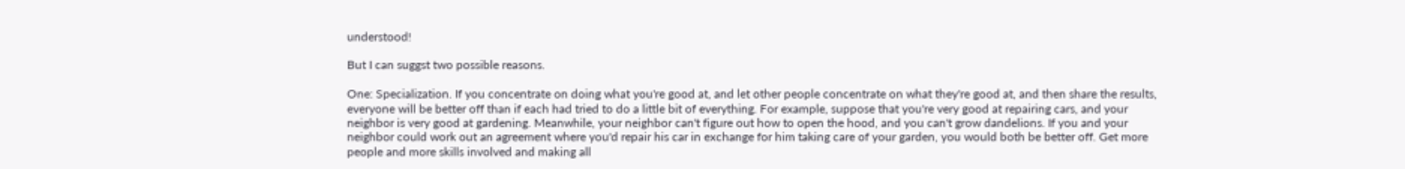understood!

But I can suggst two possible reasons.

One: Specialization. If you concentrate on doing what you're good at, and let other people concentrate on what they're good at, and then share the results, everyone will be better off than if each had tried to do a little bit of everything. For example, suppose that you're very good at repairing cars, and your neighbor is very good at gardening. Meanwhile, your neighbor can't figure out how to open the hood, and you can't grow dandelions. If you and your neighbor could work out an agreement where you'd repair his car in exchange for him taking care of your garden, you would both be better off. Get more people and more skills involved and making all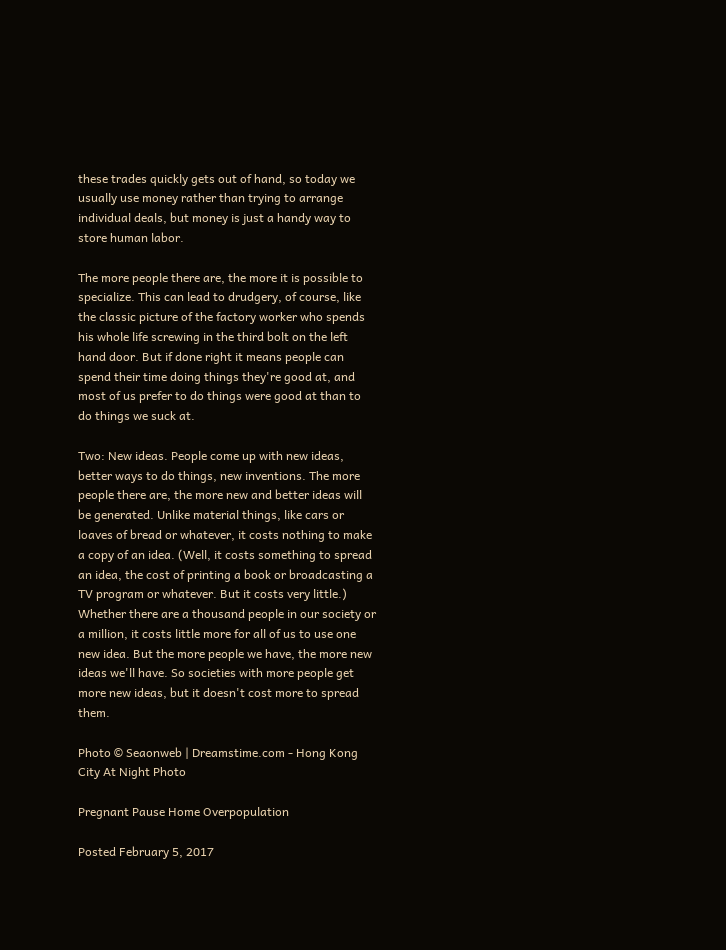these trades quickly gets out of hand, so today we usually use money rather than trying to arrange individual deals, but money is just a handy way to store human labor.

The more people there are, the more it is possible to specialize. This can lead to drudgery, of course, like the classic picture of the factory worker who spends his whole life screwing in the third bolt on the left hand door. But if done right it means people can spend their time doing things they're good at, and most of us prefer to do things were good at than to do things we suck at.

Two: New ideas. People come up with new ideas, better ways to do things, new inventions. The more people there are, the more new and better ideas will be generated. Unlike material things, like cars or loaves of bread or whatever, it costs nothing to make a copy of an idea. (Well, it costs something to spread an idea, the cost of printing a book or broadcasting a TV program or whatever. But it costs very little.) Whether there are a thousand people in our society or a million, it costs little more for all of us to use one new idea. But the more people we have, the more new ideas we'll have. So societies with more people get more new ideas, but it doesn't cost more to spread them.

Photo © Seaonweb | Dreamstime.com - Hong Kong City At Night Photo

Pregnant Pause Home Overpopulation

Posted February 5, 2017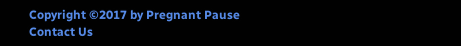Copyright ©2017 by Pregnant Pause
Contact Us